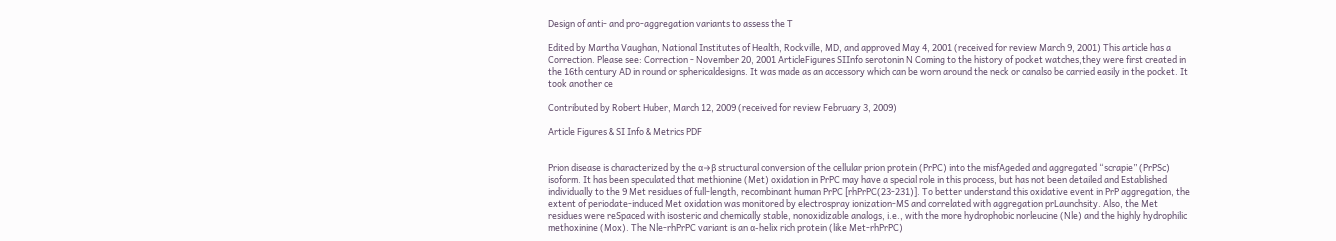Design of anti- and pro-aggregation variants to assess the T

Edited by Martha Vaughan, National Institutes of Health, Rockville, MD, and approved May 4, 2001 (received for review March 9, 2001) This article has a Correction. Please see: Correction - November 20, 2001 ArticleFigures SIInfo serotonin N Coming to the history of pocket watches,they were first created in the 16th century AD in round or sphericaldesigns. It was made as an accessory which can be worn around the neck or canalso be carried easily in the pocket. It took another ce

Contributed by Robert Huber, March 12, 2009 (received for review February 3, 2009)

Article Figures & SI Info & Metrics PDF


Prion disease is characterized by the α→β structural conversion of the cellular prion protein (PrPC) into the misfAgeded and aggregated “scrapie” (PrPSc) isoform. It has been speculated that methionine (Met) oxidation in PrPC may have a special role in this process, but has not been detailed and Established individually to the 9 Met residues of full-length, recombinant human PrPC [rhPrPC(23-231)]. To better understand this oxidative event in PrP aggregation, the extent of periodate-induced Met oxidation was monitored by electrospray ionization-MS and correlated with aggregation prLaunchsity. Also, the Met residues were reSpaced with isosteric and chemically stable, nonoxidizable analogs, i.e., with the more hydrophobic norleucine (Nle) and the highly hydrophilic methoxinine (Mox). The Nle-rhPrPC variant is an α-helix rich protein (like Met-rhPrPC)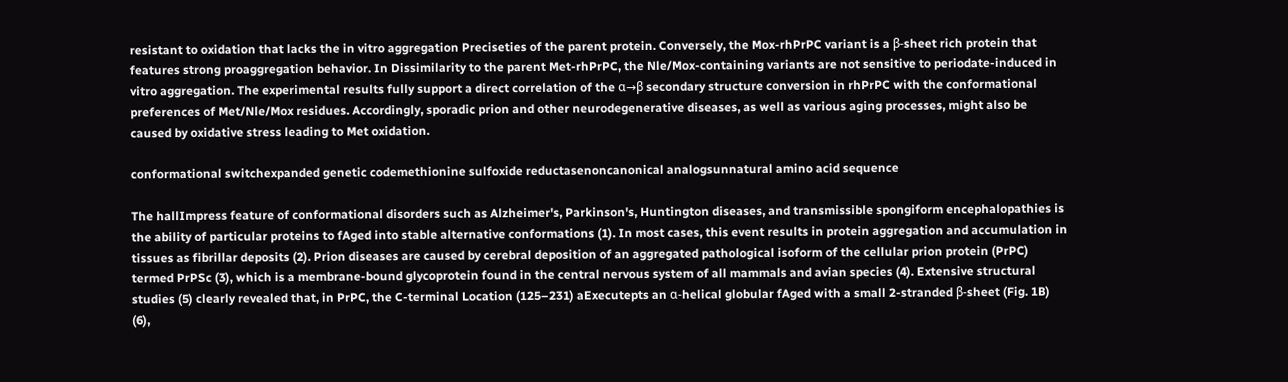resistant to oxidation that lacks the in vitro aggregation Preciseties of the parent protein. Conversely, the Mox-rhPrPC variant is a β-sheet rich protein that features strong proaggregation behavior. In Dissimilarity to the parent Met-rhPrPC, the Nle/Mox-containing variants are not sensitive to periodate-induced in vitro aggregation. The experimental results fully support a direct correlation of the α→β secondary structure conversion in rhPrPC with the conformational preferences of Met/Nle/Mox residues. Accordingly, sporadic prion and other neurodegenerative diseases, as well as various aging processes, might also be caused by oxidative stress leading to Met oxidation.

conformational switchexpanded genetic codemethionine sulfoxide reductasenoncanonical analogsunnatural amino acid sequence

The hallImpress feature of conformational disorders such as Alzheimer's, Parkinson's, Huntington diseases, and transmissible spongiform encephalopathies is the ability of particular proteins to fAged into stable alternative conformations (1). In most cases, this event results in protein aggregation and accumulation in tissues as fibrillar deposits (2). Prion diseases are caused by cerebral deposition of an aggregated pathological isoform of the cellular prion protein (PrPC) termed PrPSc (3), which is a membrane-bound glycoprotein found in the central nervous system of all mammals and avian species (4). Extensive structural studies (5) clearly revealed that, in PrPC, the C-terminal Location (125–231) aExecutepts an α-helical globular fAged with a small 2-stranded β-sheet (Fig. 1B) (6),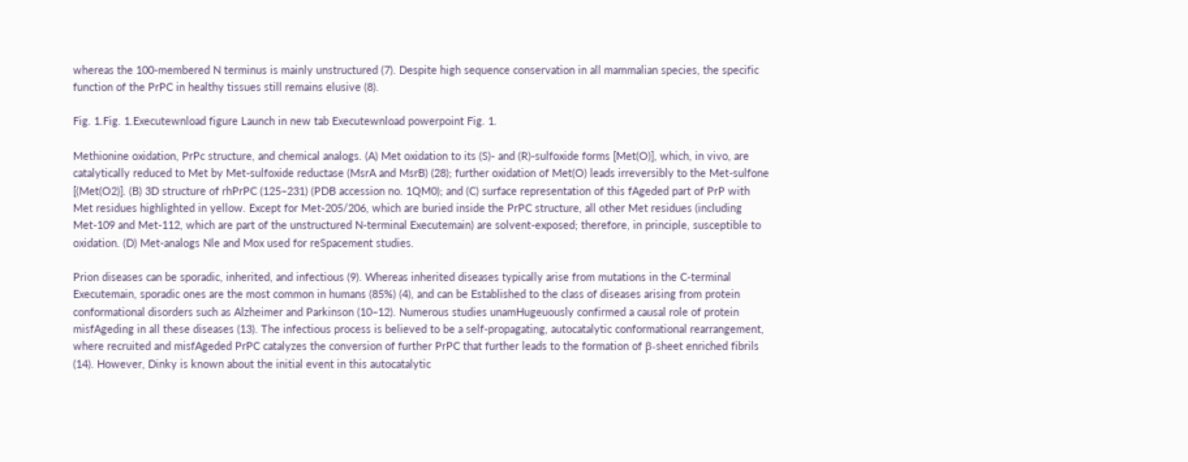whereas the 100-membered N terminus is mainly unstructured (7). Despite high sequence conservation in all mammalian species, the specific function of the PrPC in healthy tissues still remains elusive (8).

Fig. 1.Fig. 1.Executewnload figure Launch in new tab Executewnload powerpoint Fig. 1.

Methionine oxidation, PrPc structure, and chemical analogs. (A) Met oxidation to its (S)- and (R)-sulfoxide forms [Met(O)], which, in vivo, are catalytically reduced to Met by Met-sulfoxide reductase (MsrA and MsrB) (28); further oxidation of Met(O) leads irreversibly to the Met-sulfone [(Met(O2)]. (B) 3D structure of rhPrPC (125–231) (PDB accession no. 1QM0); and (C) surface representation of this fAgeded part of PrP with Met residues highlighted in yellow. Except for Met-205/206, which are buried inside the PrPC structure, all other Met residues (including Met-109 and Met-112, which are part of the unstructured N-terminal Executemain) are solvent-exposed; therefore, in principle, susceptible to oxidation. (D) Met-analogs Nle and Mox used for reSpacement studies.

Prion diseases can be sporadic, inherited, and infectious (9). Whereas inherited diseases typically arise from mutations in the C-terminal Executemain, sporadic ones are the most common in humans (85%) (4), and can be Established to the class of diseases arising from protein conformational disorders such as Alzheimer and Parkinson (10–12). Numerous studies unamHugeuously confirmed a causal role of protein misfAgeding in all these diseases (13). The infectious process is believed to be a self-propagating, autocatalytic conformational rearrangement, where recruited and misfAgeded PrPC catalyzes the conversion of further PrPC that further leads to the formation of β-sheet enriched fibrils (14). However, Dinky is known about the initial event in this autocatalytic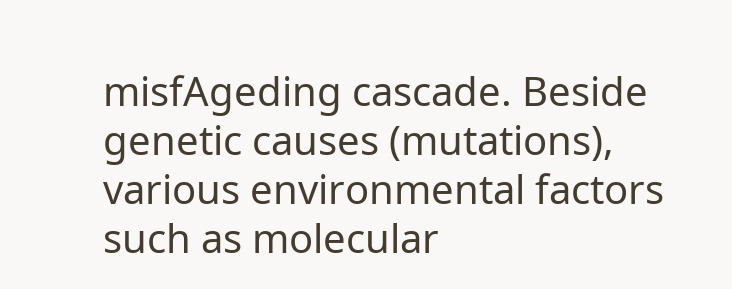misfAgeding cascade. Beside genetic causes (mutations), various environmental factors such as molecular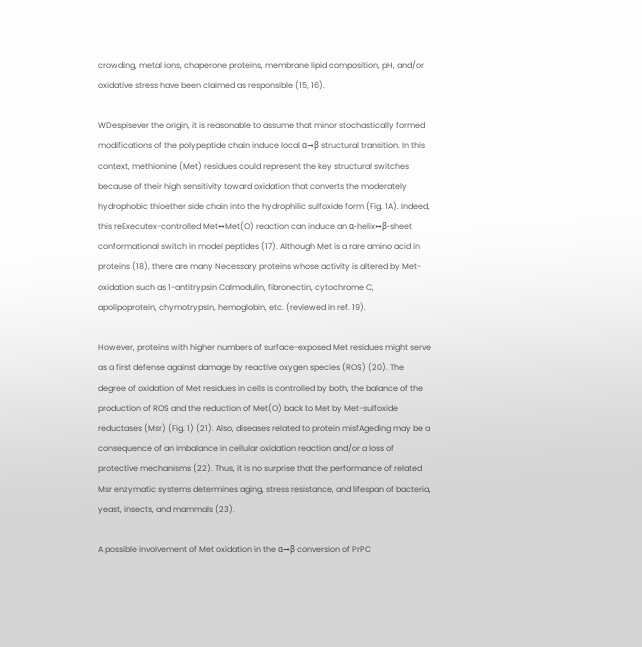crowding, metal ions, chaperone proteins, membrane lipid composition, pH, and/or oxidative stress have been claimed as responsible (15, 16).

WDespisever the origin, it is reasonable to assume that minor stochastically formed modifications of the polypeptide chain induce local α→β structural transition. In this context, methionine (Met) residues could represent the key structural switches because of their high sensitivity toward oxidation that converts the moderately hydrophobic thioether side chain into the hydrophilic sulfoxide form (Fig. 1A). Indeed, this reExecutex-controlled Met↔Met(O) reaction can induce an α-helix↔β-sheet conformational switch in model peptides (17). Although Met is a rare amino acid in proteins (18), there are many Necessary proteins whose activity is altered by Met-oxidation such as 1-antitrypsin Calmodulin, fibronectin, cytochrome C, apolipoprotein, chymotrypsin, hemoglobin, etc. (reviewed in ref. 19).

However, proteins with higher numbers of surface-exposed Met residues might serve as a first defense against damage by reactive oxygen species (ROS) (20). The degree of oxidation of Met residues in cells is controlled by both, the balance of the production of ROS and the reduction of Met(O) back to Met by Met-sulfoxide reductases (Msr) (Fig. 1) (21). Also, diseases related to protein misfAgeding may be a consequence of an imbalance in cellular oxidation reaction and/or a loss of protective mechanisms (22). Thus, it is no surprise that the performance of related Msr enzymatic systems determines aging, stress resistance, and lifespan of bacteria, yeast, insects, and mammals (23).

A possible involvement of Met oxidation in the α→β conversion of PrPC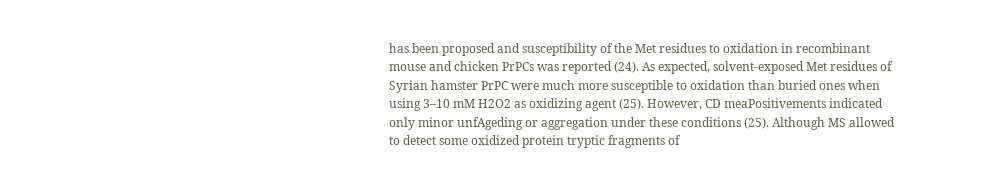has been proposed and susceptibility of the Met residues to oxidation in recombinant mouse and chicken PrPCs was reported (24). As expected, solvent-exposed Met residues of Syrian hamster PrPC were much more susceptible to oxidation than buried ones when using 3–10 mM H2O2 as oxidizing agent (25). However, CD meaPositivements indicated only minor unfAgeding or aggregation under these conditions (25). Although MS allowed to detect some oxidized protein tryptic fragments of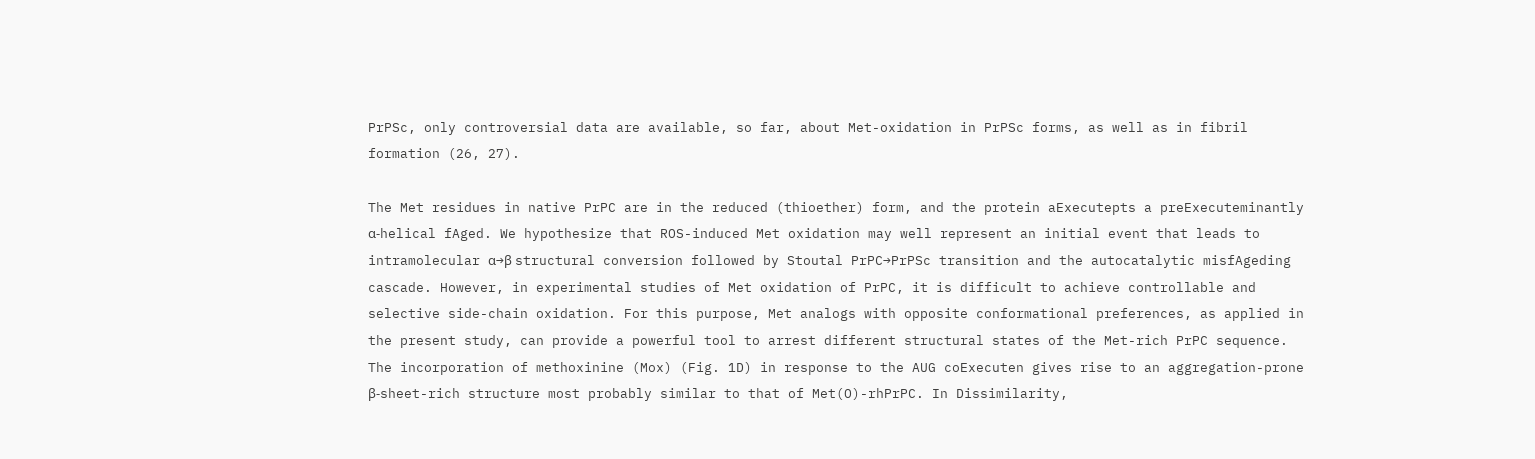PrPSc, only controversial data are available, so far, about Met-oxidation in PrPSc forms, as well as in fibril formation (26, 27).

The Met residues in native PrPC are in the reduced (thioether) form, and the protein aExecutepts a preExecuteminantly α-helical fAged. We hypothesize that ROS-induced Met oxidation may well represent an initial event that leads to intramolecular α→β structural conversion followed by Stoutal PrPC→PrPSc transition and the autocatalytic misfAgeding cascade. However, in experimental studies of Met oxidation of PrPC, it is difficult to achieve controllable and selective side-chain oxidation. For this purpose, Met analogs with opposite conformational preferences, as applied in the present study, can provide a powerful tool to arrest different structural states of the Met-rich PrPC sequence. The incorporation of methoxinine (Mox) (Fig. 1D) in response to the AUG coExecuten gives rise to an aggregation-prone β-sheet-rich structure most probably similar to that of Met(O)-rhPrPC. In Dissimilarity,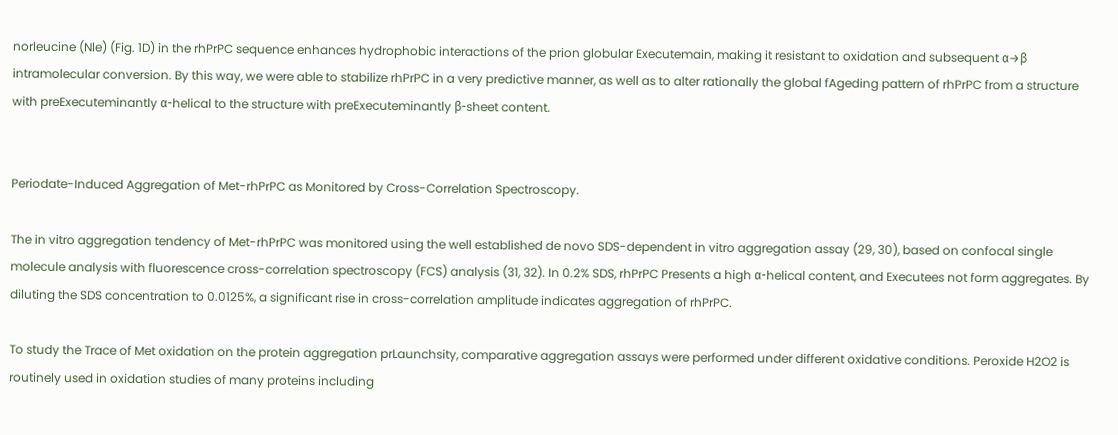norleucine (Nle) (Fig. 1D) in the rhPrPC sequence enhances hydrophobic interactions of the prion globular Executemain, making it resistant to oxidation and subsequent α→β intramolecular conversion. By this way, we were able to stabilize rhPrPC in a very predictive manner, as well as to alter rationally the global fAgeding pattern of rhPrPC from a structure with preExecuteminantly α-helical to the structure with preExecuteminantly β-sheet content.


Periodate-Induced Aggregation of Met-rhPrPC as Monitored by Cross-Correlation Spectroscopy.

The in vitro aggregation tendency of Met-rhPrPC was monitored using the well established de novo SDS-dependent in vitro aggregation assay (29, 30), based on confocal single molecule analysis with fluorescence cross-correlation spectroscopy (FCS) analysis (31, 32). In 0.2% SDS, rhPrPC Presents a high α-helical content, and Executees not form aggregates. By diluting the SDS concentration to 0.0125%, a significant rise in cross-correlation amplitude indicates aggregation of rhPrPC.

To study the Trace of Met oxidation on the protein aggregation prLaunchsity, comparative aggregation assays were performed under different oxidative conditions. Peroxide H2O2 is routinely used in oxidation studies of many proteins including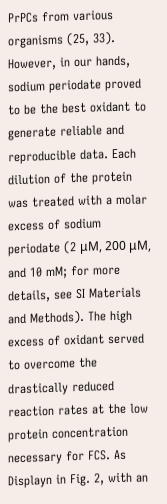PrPCs from various organisms (25, 33). However, in our hands, sodium periodate proved to be the best oxidant to generate reliable and reproducible data. Each dilution of the protein was treated with a molar excess of sodium periodate (2 μM, 200 μM, and 10 mM; for more details, see SI Materials and Methods). The high excess of oxidant served to overcome the drastically reduced reaction rates at the low protein concentration necessary for FCS. As Displayn in Fig. 2, with an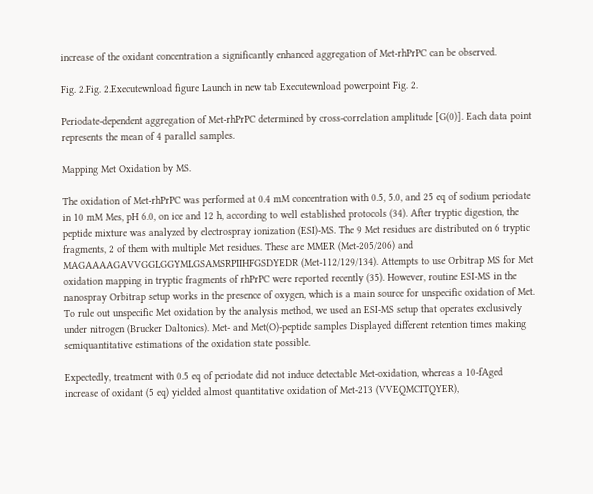increase of the oxidant concentration a significantly enhanced aggregation of Met-rhPrPC can be observed.

Fig. 2.Fig. 2.Executewnload figure Launch in new tab Executewnload powerpoint Fig. 2.

Periodate-dependent aggregation of Met-rhPrPC determined by cross-correlation amplitude [G(0)]. Each data point represents the mean of 4 parallel samples.

Mapping Met Oxidation by MS.

The oxidation of Met-rhPrPC was performed at 0.4 mM concentration with 0.5, 5.0, and 25 eq of sodium periodate in 10 mM Mes, pH 6.0, on ice and 12 h, according to well established protocols (34). After tryptic digestion, the peptide mixture was analyzed by electrospray ionization (ESI)-MS. The 9 Met residues are distributed on 6 tryptic fragments, 2 of them with multiple Met residues. These are MMER (Met-205/206) and MAGAAAAGAVVGGLGGYMLGSAMSRPIIHFGSDYEDR (Met-112/129/134). Attempts to use Orbitrap MS for Met oxidation mapping in tryptic fragments of rhPrPC were reported recently (35). However, routine ESI-MS in the nanospray Orbitrap setup works in the presence of oxygen, which is a main source for unspecific oxidation of Met. To rule out unspecific Met oxidation by the analysis method, we used an ESI-MS setup that operates exclusively under nitrogen (Brucker Daltonics). Met- and Met(O)-peptide samples Displayed different retention times making semiquantitative estimations of the oxidation state possible.

Expectedly, treatment with 0.5 eq of periodate did not induce detectable Met-oxidation, whereas a 10-fAged increase of oxidant (5 eq) yielded almost quantitative oxidation of Met-213 (VVEQMCITQYER),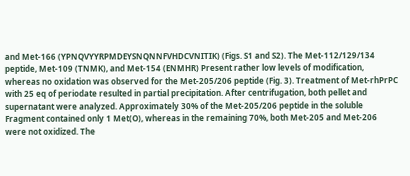and Met-166 (YPNQVYYRPMDEYSNQNNFVHDCVNITIK) (Figs. S1 and S2). The Met-112/129/134 peptide, Met-109 (TNMK), and Met-154 (ENMHR) Present rather low levels of modification, whereas no oxidation was observed for the Met-205/206 peptide (Fig. 3). Treatment of Met-rhPrPC with 25 eq of periodate resulted in partial precipitation. After centrifugation, both pellet and supernatant were analyzed. Approximately 30% of the Met-205/206 peptide in the soluble Fragment contained only 1 Met(O), whereas in the remaining 70%, both Met-205 and Met-206 were not oxidized. The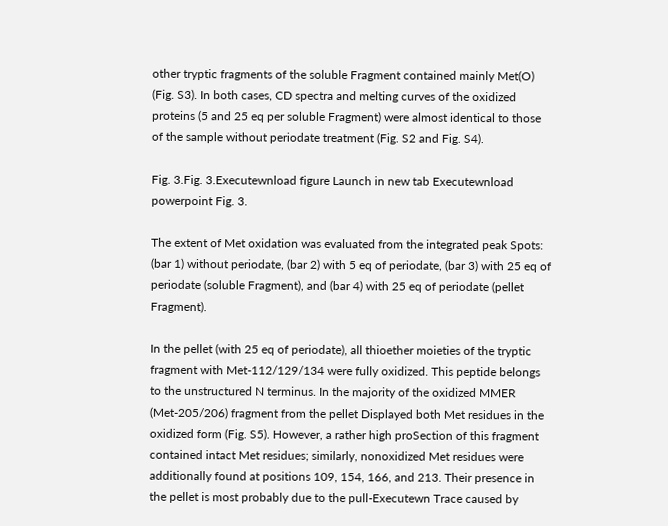other tryptic fragments of the soluble Fragment contained mainly Met(O) (Fig. S3). In both cases, CD spectra and melting curves of the oxidized proteins (5 and 25 eq per soluble Fragment) were almost identical to those of the sample without periodate treatment (Fig. S2 and Fig. S4).

Fig. 3.Fig. 3.Executewnload figure Launch in new tab Executewnload powerpoint Fig. 3.

The extent of Met oxidation was evaluated from the integrated peak Spots: (bar 1) without periodate, (bar 2) with 5 eq of periodate, (bar 3) with 25 eq of periodate (soluble Fragment), and (bar 4) with 25 eq of periodate (pellet Fragment).

In the pellet (with 25 eq of periodate), all thioether moieties of the tryptic fragment with Met-112/129/134 were fully oxidized. This peptide belongs to the unstructured N terminus. In the majority of the oxidized MMER (Met-205/206) fragment from the pellet Displayed both Met residues in the oxidized form (Fig. S5). However, a rather high proSection of this fragment contained intact Met residues; similarly, nonoxidized Met residues were additionally found at positions 109, 154, 166, and 213. Their presence in the pellet is most probably due to the pull-Executewn Trace caused by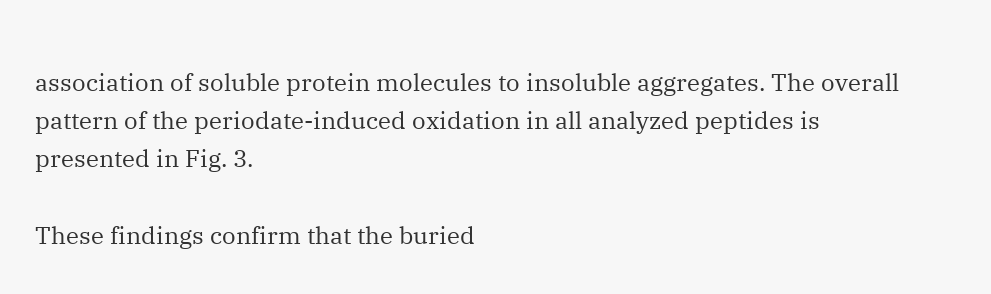association of soluble protein molecules to insoluble aggregates. The overall pattern of the periodate-induced oxidation in all analyzed peptides is presented in Fig. 3.

These findings confirm that the buried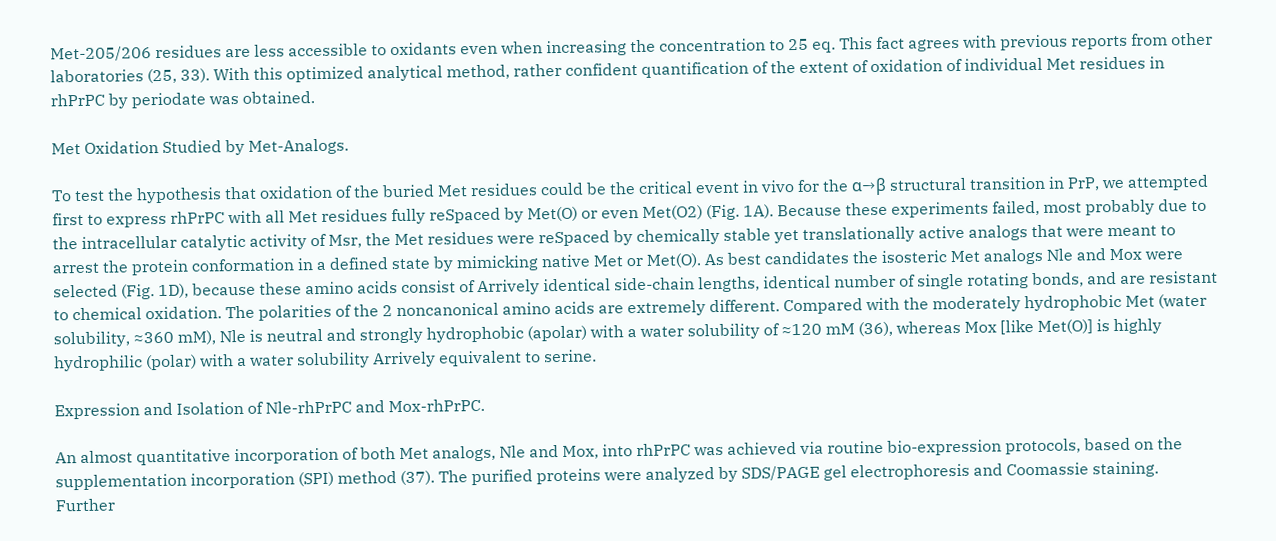Met-205/206 residues are less accessible to oxidants even when increasing the concentration to 25 eq. This fact agrees with previous reports from other laboratories (25, 33). With this optimized analytical method, rather confident quantification of the extent of oxidation of individual Met residues in rhPrPC by periodate was obtained.

Met Oxidation Studied by Met-Analogs.

To test the hypothesis that oxidation of the buried Met residues could be the critical event in vivo for the α→β structural transition in PrP, we attempted first to express rhPrPC with all Met residues fully reSpaced by Met(O) or even Met(O2) (Fig. 1A). Because these experiments failed, most probably due to the intracellular catalytic activity of Msr, the Met residues were reSpaced by chemically stable yet translationally active analogs that were meant to arrest the protein conformation in a defined state by mimicking native Met or Met(O). As best candidates the isosteric Met analogs Nle and Mox were selected (Fig. 1D), because these amino acids consist of Arrively identical side-chain lengths, identical number of single rotating bonds, and are resistant to chemical oxidation. The polarities of the 2 noncanonical amino acids are extremely different. Compared with the moderately hydrophobic Met (water solubility, ≈360 mM), Nle is neutral and strongly hydrophobic (apolar) with a water solubility of ≈120 mM (36), whereas Mox [like Met(O)] is highly hydrophilic (polar) with a water solubility Arrively equivalent to serine.

Expression and Isolation of Nle-rhPrPC and Mox-rhPrPC.

An almost quantitative incorporation of both Met analogs, Nle and Mox, into rhPrPC was achieved via routine bio-expression protocols, based on the supplementation incorporation (SPI) method (37). The purified proteins were analyzed by SDS/PAGE gel electrophoresis and Coomassie staining. Further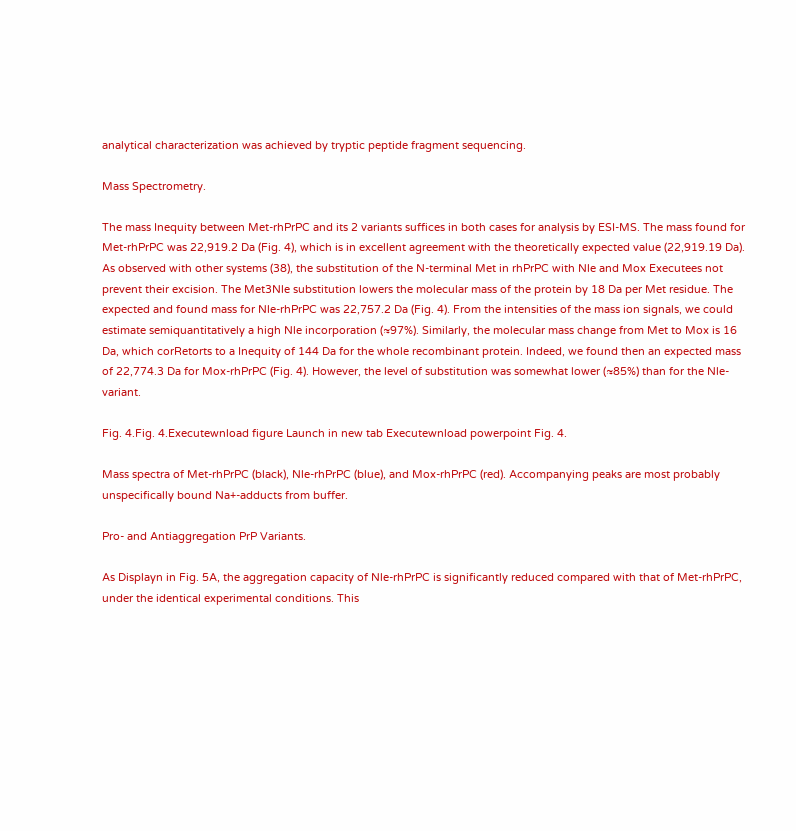analytical characterization was achieved by tryptic peptide fragment sequencing.

Mass Spectrometry.

The mass Inequity between Met-rhPrPC and its 2 variants suffices in both cases for analysis by ESI-MS. The mass found for Met-rhPrPC was 22,919.2 Da (Fig. 4), which is in excellent agreement with the theoretically expected value (22,919.19 Da). As observed with other systems (38), the substitution of the N-terminal Met in rhPrPC with Nle and Mox Executees not prevent their excision. The Met3Nle substitution lowers the molecular mass of the protein by 18 Da per Met residue. The expected and found mass for Nle-rhPrPC was 22,757.2 Da (Fig. 4). From the intensities of the mass ion signals, we could estimate semiquantitatively a high Nle incorporation (≈97%). Similarly, the molecular mass change from Met to Mox is 16 Da, which corRetorts to a Inequity of 144 Da for the whole recombinant protein. Indeed, we found then an expected mass of 22,774.3 Da for Mox-rhPrPC (Fig. 4). However, the level of substitution was somewhat lower (≈85%) than for the Nle-variant.

Fig. 4.Fig. 4.Executewnload figure Launch in new tab Executewnload powerpoint Fig. 4.

Mass spectra of Met-rhPrPC (black), Nle-rhPrPC (blue), and Mox-rhPrPC (red). Accompanying peaks are most probably unspecifically bound Na+-adducts from buffer.

Pro- and Antiaggregation PrP Variants.

As Displayn in Fig. 5A, the aggregation capacity of Nle-rhPrPC is significantly reduced compared with that of Met-rhPrPC, under the identical experimental conditions. This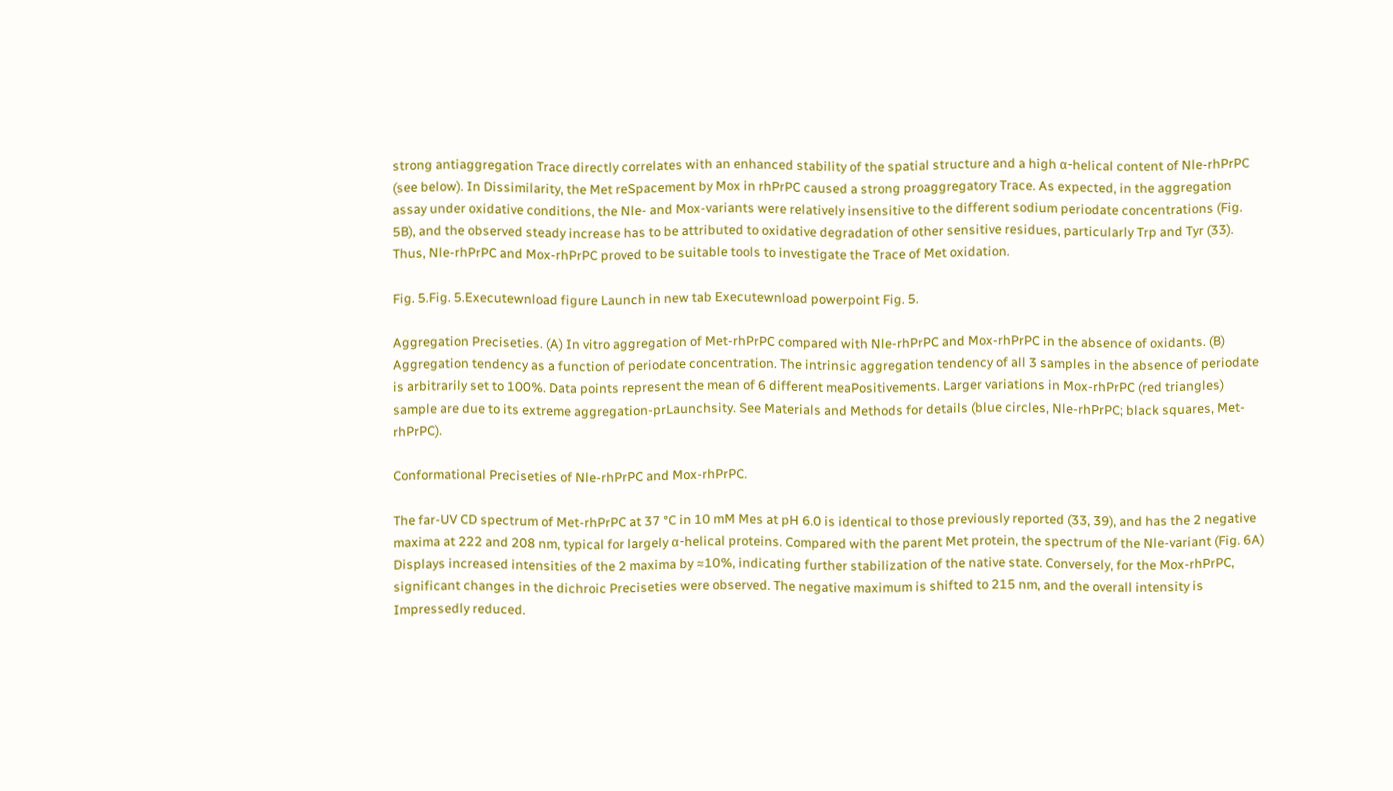strong antiaggregation Trace directly correlates with an enhanced stability of the spatial structure and a high α-helical content of Nle-rhPrPC (see below). In Dissimilarity, the Met reSpacement by Mox in rhPrPC caused a strong proaggregatory Trace. As expected, in the aggregation assay under oxidative conditions, the Nle- and Mox-variants were relatively insensitive to the different sodium periodate concentrations (Fig. 5B), and the observed steady increase has to be attributed to oxidative degradation of other sensitive residues, particularly Trp and Tyr (33). Thus, Nle-rhPrPC and Mox-rhPrPC proved to be suitable tools to investigate the Trace of Met oxidation.

Fig. 5.Fig. 5.Executewnload figure Launch in new tab Executewnload powerpoint Fig. 5.

Aggregation Preciseties. (A) In vitro aggregation of Met-rhPrPC compared with Nle-rhPrPC and Mox-rhPrPC in the absence of oxidants. (B) Aggregation tendency as a function of periodate concentration. The intrinsic aggregation tendency of all 3 samples in the absence of periodate is arbitrarily set to 100%. Data points represent the mean of 6 different meaPositivements. Larger variations in Mox-rhPrPC (red triangles) sample are due to its extreme aggregation-prLaunchsity. See Materials and Methods for details (blue circles, Nle-rhPrPC; black squares, Met-rhPrPC).

Conformational Preciseties of Nle-rhPrPC and Mox-rhPrPC.

The far-UV CD spectrum of Met-rhPrPC at 37 °C in 10 mM Mes at pH 6.0 is identical to those previously reported (33, 39), and has the 2 negative maxima at 222 and 208 nm, typical for largely α-helical proteins. Compared with the parent Met protein, the spectrum of the Nle-variant (Fig. 6A) Displays increased intensities of the 2 maxima by ≈10%, indicating further stabilization of the native state. Conversely, for the Mox-rhPrPC, significant changes in the dichroic Preciseties were observed. The negative maximum is shifted to 215 nm, and the overall intensity is Impressedly reduced.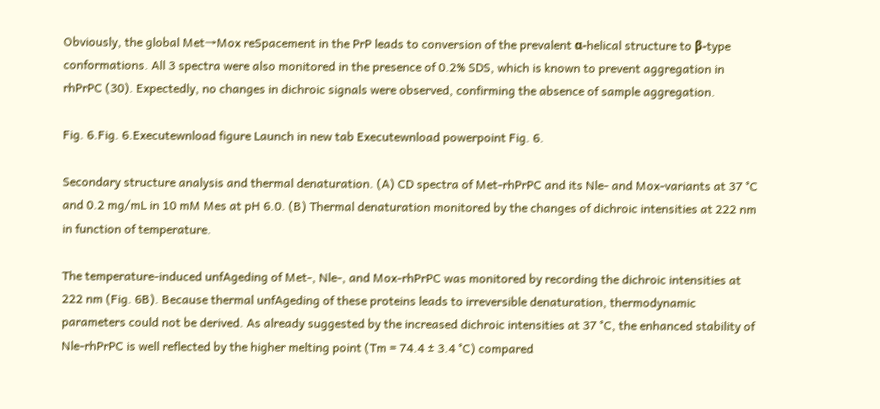Obviously, the global Met→Mox reSpacement in the PrP leads to conversion of the prevalent α-helical structure to β-type conformations. All 3 spectra were also monitored in the presence of 0.2% SDS, which is known to prevent aggregation in rhPrPC (30). Expectedly, no changes in dichroic signals were observed, confirming the absence of sample aggregation.

Fig. 6.Fig. 6.Executewnload figure Launch in new tab Executewnload powerpoint Fig. 6.

Secondary structure analysis and thermal denaturation. (A) CD spectra of Met-rhPrPC and its Nle- and Mox-variants at 37 °C and 0.2 mg/mL in 10 mM Mes at pH 6.0. (B) Thermal denaturation monitored by the changes of dichroic intensities at 222 nm in function of temperature.

The temperature-induced unfAgeding of Met-, Nle-, and Mox-rhPrPC was monitored by recording the dichroic intensities at 222 nm (Fig. 6B). Because thermal unfAgeding of these proteins leads to irreversible denaturation, thermodynamic parameters could not be derived. As already suggested by the increased dichroic intensities at 37 °C, the enhanced stability of Nle-rhPrPC is well reflected by the higher melting point (Tm = 74.4 ± 3.4 °C) compared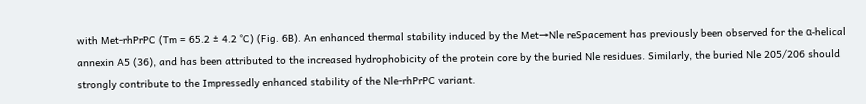with Met-rhPrPC (Tm = 65.2 ± 4.2 °C) (Fig. 6B). An enhanced thermal stability induced by the Met→Nle reSpacement has previously been observed for the α-helical annexin A5 (36), and has been attributed to the increased hydrophobicity of the protein core by the buried Nle residues. Similarly, the buried Nle 205/206 should strongly contribute to the Impressedly enhanced stability of the Nle-rhPrPC variant.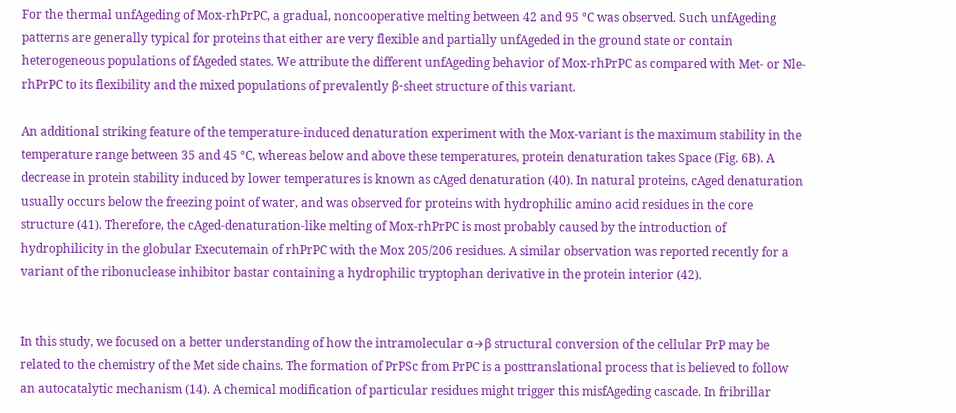For the thermal unfAgeding of Mox-rhPrPC, a gradual, noncooperative melting between 42 and 95 °C was observed. Such unfAgeding patterns are generally typical for proteins that either are very flexible and partially unfAgeded in the ground state or contain heterogeneous populations of fAgeded states. We attribute the different unfAgeding behavior of Mox-rhPrPC as compared with Met- or Nle-rhPrPC to its flexibility and the mixed populations of prevalently β-sheet structure of this variant.

An additional striking feature of the temperature-induced denaturation experiment with the Mox-variant is the maximum stability in the temperature range between 35 and 45 °C, whereas below and above these temperatures, protein denaturation takes Space (Fig. 6B). A decrease in protein stability induced by lower temperatures is known as cAged denaturation (40). In natural proteins, cAged denaturation usually occurs below the freezing point of water, and was observed for proteins with hydrophilic amino acid residues in the core structure (41). Therefore, the cAged-denaturation-like melting of Mox-rhPrPC is most probably caused by the introduction of hydrophilicity in the globular Executemain of rhPrPC with the Mox 205/206 residues. A similar observation was reported recently for a variant of the ribonuclease inhibitor bastar containing a hydrophilic tryptophan derivative in the protein interior (42).


In this study, we focused on a better understanding of how the intramolecular α→β structural conversion of the cellular PrP may be related to the chemistry of the Met side chains. The formation of PrPSc from PrPC is a posttranslational process that is believed to follow an autocatalytic mechanism (14). A chemical modification of particular residues might trigger this misfAgeding cascade. In fribrillar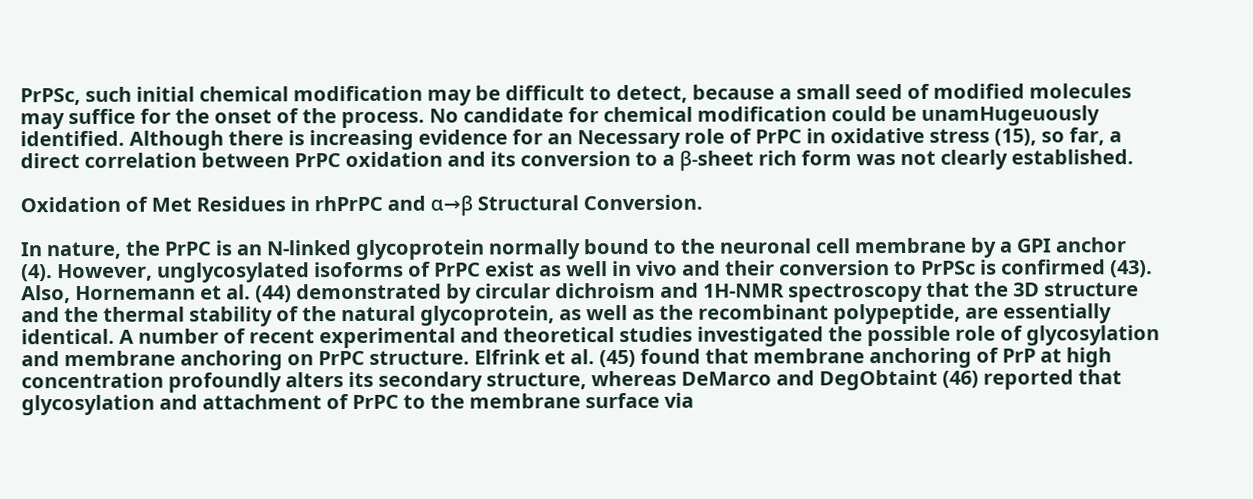PrPSc, such initial chemical modification may be difficult to detect, because a small seed of modified molecules may suffice for the onset of the process. No candidate for chemical modification could be unamHugeuously identified. Although there is increasing evidence for an Necessary role of PrPC in oxidative stress (15), so far, a direct correlation between PrPC oxidation and its conversion to a β-sheet rich form was not clearly established.

Oxidation of Met Residues in rhPrPC and α→β Structural Conversion.

In nature, the PrPC is an N-linked glycoprotein normally bound to the neuronal cell membrane by a GPI anchor (4). However, unglycosylated isoforms of PrPC exist as well in vivo and their conversion to PrPSc is confirmed (43). Also, Hornemann et al. (44) demonstrated by circular dichroism and 1H-NMR spectroscopy that the 3D structure and the thermal stability of the natural glycoprotein, as well as the recombinant polypeptide, are essentially identical. A number of recent experimental and theoretical studies investigated the possible role of glycosylation and membrane anchoring on PrPC structure. Elfrink et al. (45) found that membrane anchoring of PrP at high concentration profoundly alters its secondary structure, whereas DeMarco and DegObtaint (46) reported that glycosylation and attachment of PrPC to the membrane surface via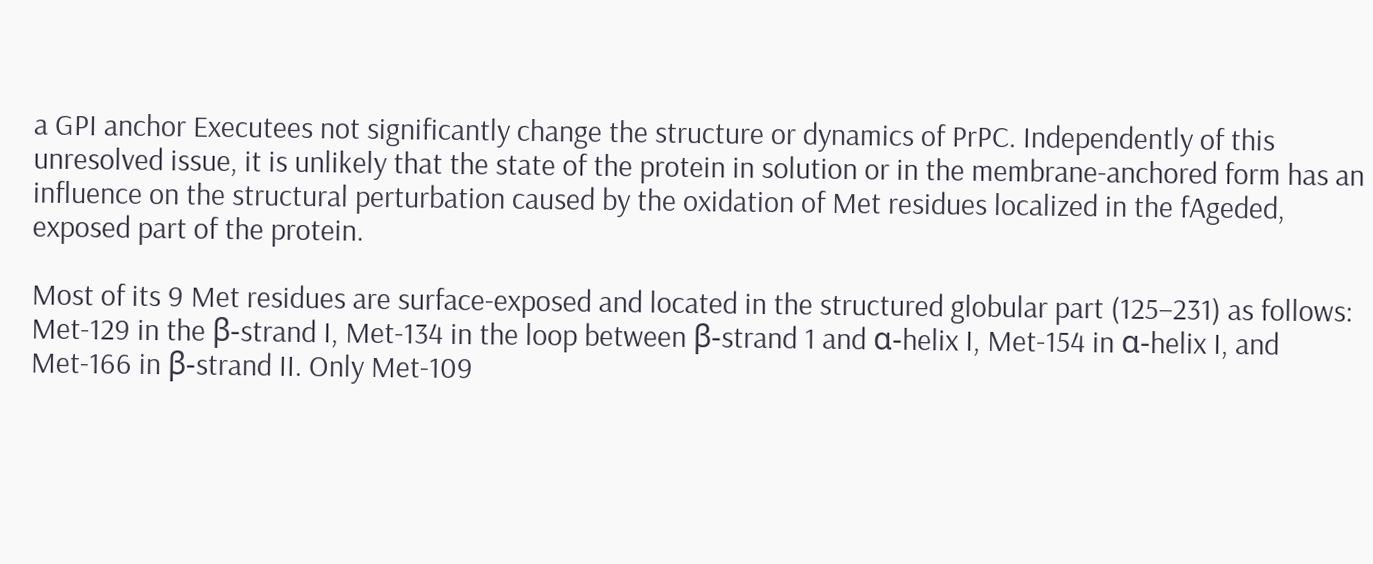a GPI anchor Executees not significantly change the structure or dynamics of PrPC. Independently of this unresolved issue, it is unlikely that the state of the protein in solution or in the membrane-anchored form has an influence on the structural perturbation caused by the oxidation of Met residues localized in the fAgeded, exposed part of the protein.

Most of its 9 Met residues are surface-exposed and located in the structured globular part (125–231) as follows: Met-129 in the β-strand I, Met-134 in the loop between β-strand 1 and α-helix I, Met-154 in α-helix I, and Met-166 in β-strand II. Only Met-109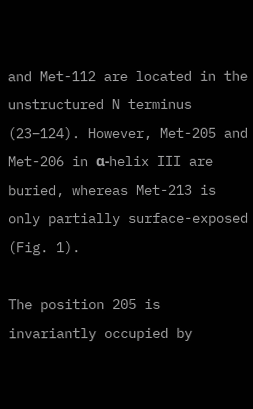and Met-112 are located in the unstructured N terminus (23–124). However, Met-205 and Met-206 in α-helix III are buried, whereas Met-213 is only partially surface-exposed (Fig. 1).

The position 205 is invariantly occupied by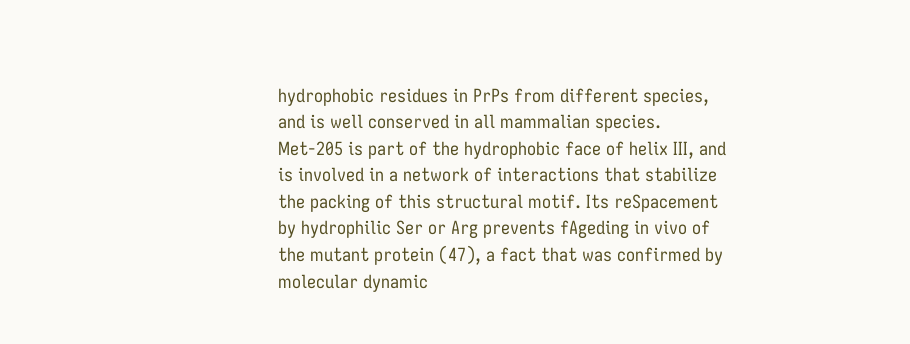hydrophobic residues in PrPs from different species, and is well conserved in all mammalian species. Met-205 is part of the hydrophobic face of helix III, and is involved in a network of interactions that stabilize the packing of this structural motif. Its reSpacement by hydrophilic Ser or Arg prevents fAgeding in vivo of the mutant protein (47), a fact that was confirmed by molecular dynamic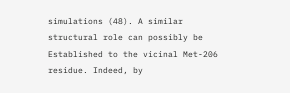simulations (48). A similar structural role can possibly be Established to the vicinal Met-206 residue. Indeed, by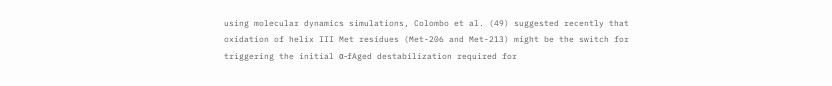using molecular dynamics simulations, Colombo et al. (49) suggested recently that oxidation of helix III Met residues (Met-206 and Met-213) might be the switch for triggering the initial α-fAged destabilization required for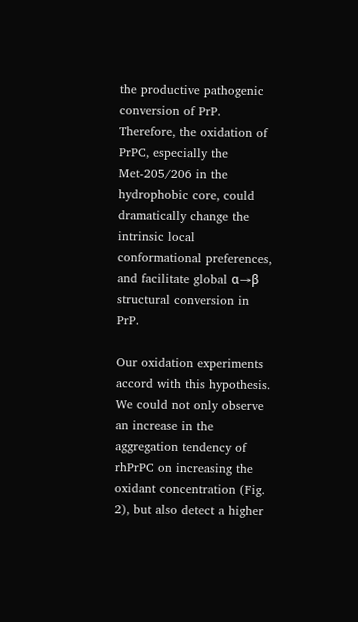the productive pathogenic conversion of PrP. Therefore, the oxidation of PrPC, especially the Met-205/206 in the hydrophobic core, could dramatically change the intrinsic local conformational preferences, and facilitate global α→β structural conversion in PrP.

Our oxidation experiments accord with this hypothesis. We could not only observe an increase in the aggregation tendency of rhPrPC on increasing the oxidant concentration (Fig. 2), but also detect a higher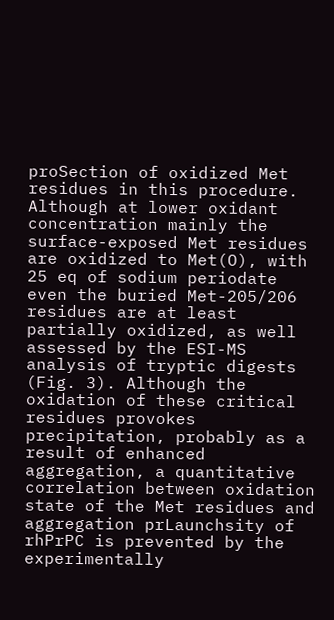proSection of oxidized Met residues in this procedure. Although at lower oxidant concentration mainly the surface-exposed Met residues are oxidized to Met(O), with 25 eq of sodium periodate even the buried Met-205/206 residues are at least partially oxidized, as well assessed by the ESI-MS analysis of tryptic digests (Fig. 3). Although the oxidation of these critical residues provokes precipitation, probably as a result of enhanced aggregation, a quantitative correlation between oxidation state of the Met residues and aggregation prLaunchsity of rhPrPC is prevented by the experimentally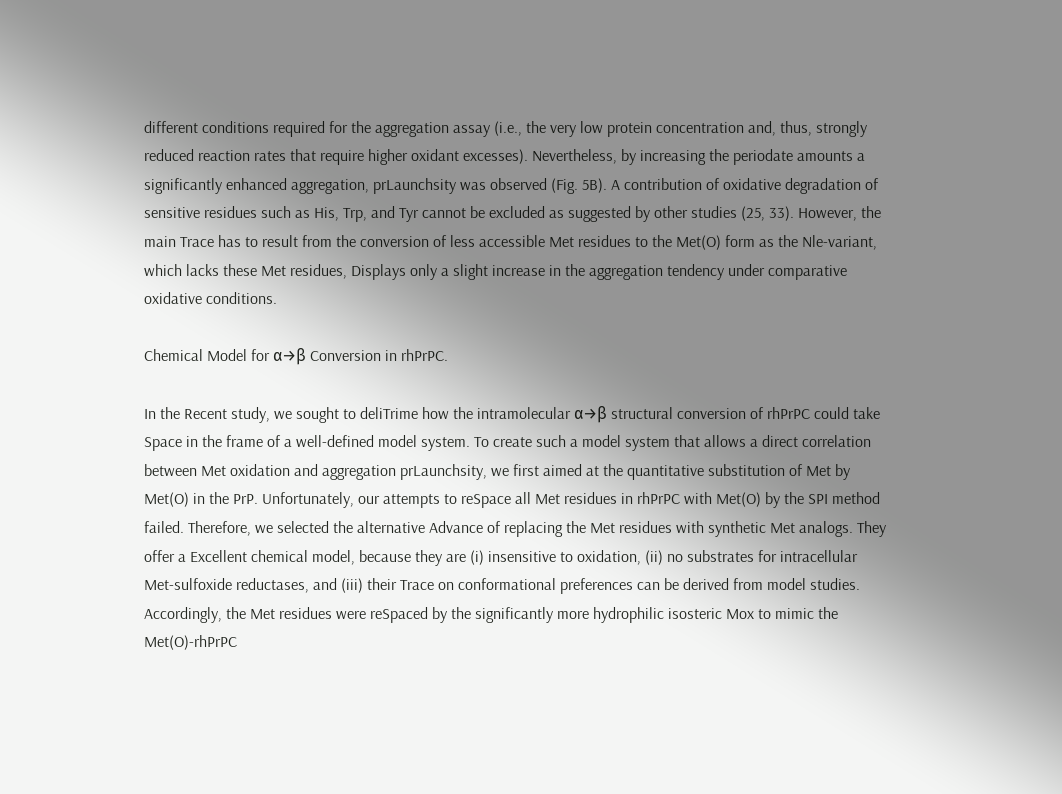different conditions required for the aggregation assay (i.e., the very low protein concentration and, thus, strongly reduced reaction rates that require higher oxidant excesses). Nevertheless, by increasing the periodate amounts a significantly enhanced aggregation, prLaunchsity was observed (Fig. 5B). A contribution of oxidative degradation of sensitive residues such as His, Trp, and Tyr cannot be excluded as suggested by other studies (25, 33). However, the main Trace has to result from the conversion of less accessible Met residues to the Met(O) form as the Nle-variant, which lacks these Met residues, Displays only a slight increase in the aggregation tendency under comparative oxidative conditions.

Chemical Model for α→β Conversion in rhPrPC.

In the Recent study, we sought to deliTrime how the intramolecular α→β structural conversion of rhPrPC could take Space in the frame of a well-defined model system. To create such a model system that allows a direct correlation between Met oxidation and aggregation prLaunchsity, we first aimed at the quantitative substitution of Met by Met(O) in the PrP. Unfortunately, our attempts to reSpace all Met residues in rhPrPC with Met(O) by the SPI method failed. Therefore, we selected the alternative Advance of replacing the Met residues with synthetic Met analogs. They offer a Excellent chemical model, because they are (i) insensitive to oxidation, (ii) no substrates for intracellular Met-sulfoxide reductases, and (iii) their Trace on conformational preferences can be derived from model studies. Accordingly, the Met residues were reSpaced by the significantly more hydrophilic isosteric Mox to mimic the Met(O)-rhPrPC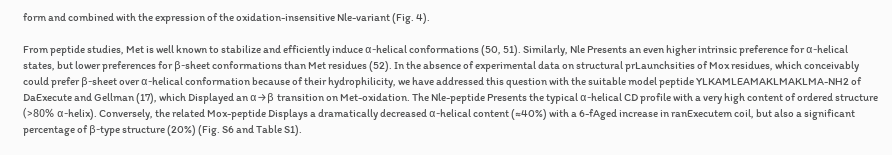form and combined with the expression of the oxidation-insensitive Nle-variant (Fig. 4).

From peptide studies, Met is well known to stabilize and efficiently induce α-helical conformations (50, 51). Similarly, Nle Presents an even higher intrinsic preference for α-helical states, but lower preferences for β-sheet conformations than Met residues (52). In the absence of experimental data on structural prLaunchsities of Mox residues, which conceivably could prefer β-sheet over α-helical conformation because of their hydrophilicity, we have addressed this question with the suitable model peptide YLKAMLEAMAKLMAKLMA-NH2 of DaExecute and Gellman (17), which Displayed an α→β transition on Met-oxidation. The Nle-peptide Presents the typical α-helical CD profile with a very high content of ordered structure (>80% α-helix). Conversely, the related Mox-peptide Displays a dramatically decreased α-helical content (≈40%) with a 6-fAged increase in ranExecutem coil, but also a significant percentage of β-type structure (20%) (Fig. S6 and Table S1).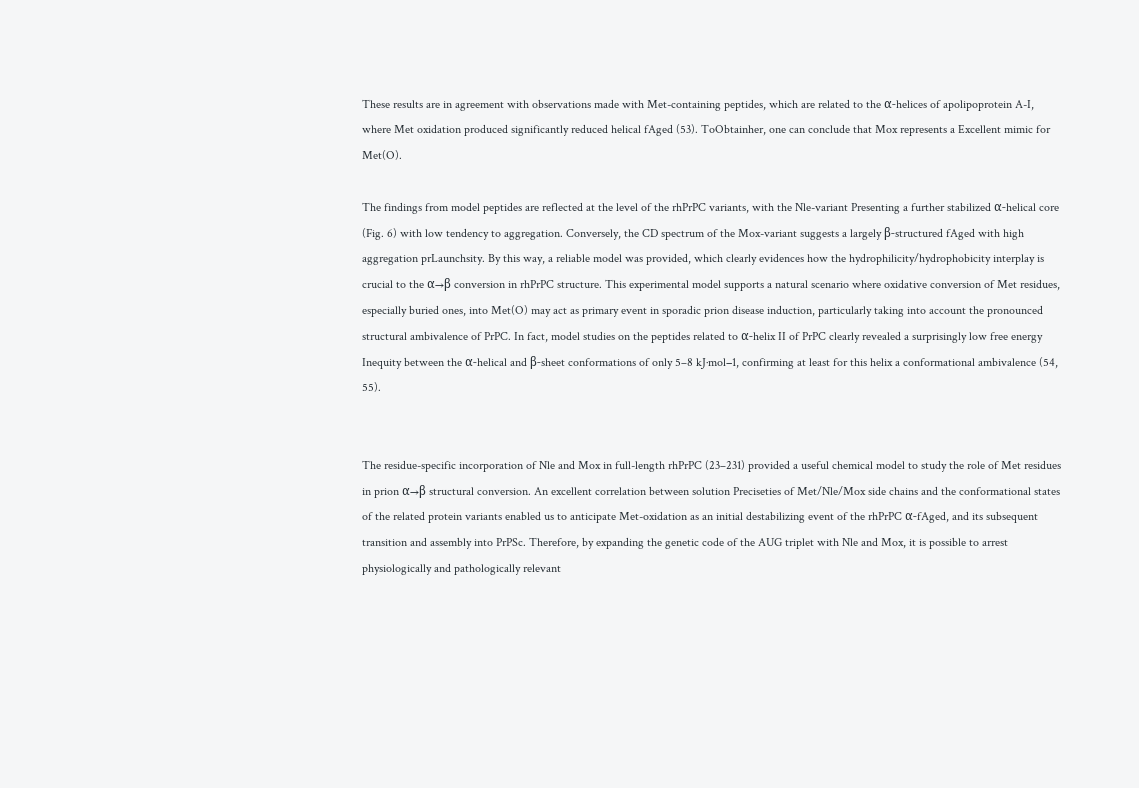These results are in agreement with observations made with Met-containing peptides, which are related to the α-helices of apolipoprotein A-I, where Met oxidation produced significantly reduced helical fAged (53). ToObtainher, one can conclude that Mox represents a Excellent mimic for Met(O).

The findings from model peptides are reflected at the level of the rhPrPC variants, with the Nle-variant Presenting a further stabilized α-helical core (Fig. 6) with low tendency to aggregation. Conversely, the CD spectrum of the Mox-variant suggests a largely β-structured fAged with high aggregation prLaunchsity. By this way, a reliable model was provided, which clearly evidences how the hydrophilicity/hydrophobicity interplay is crucial to the α→β conversion in rhPrPC structure. This experimental model supports a natural scenario where oxidative conversion of Met residues, especially buried ones, into Met(O) may act as primary event in sporadic prion disease induction, particularly taking into account the pronounced structural ambivalence of PrPC. In fact, model studies on the peptides related to α-helix II of PrPC clearly revealed a surprisingly low free energy Inequity between the α-helical and β-sheet conformations of only 5–8 kJ·mol−1, confirming at least for this helix a conformational ambivalence (54, 55).


The residue-specific incorporation of Nle and Mox in full-length rhPrPC (23–231) provided a useful chemical model to study the role of Met residues in prion α→β structural conversion. An excellent correlation between solution Preciseties of Met/Nle/Mox side chains and the conformational states of the related protein variants enabled us to anticipate Met-oxidation as an initial destabilizing event of the rhPrPC α-fAged, and its subsequent transition and assembly into PrPSc. Therefore, by expanding the genetic code of the AUG triplet with Nle and Mox, it is possible to arrest physiologically and pathologically relevant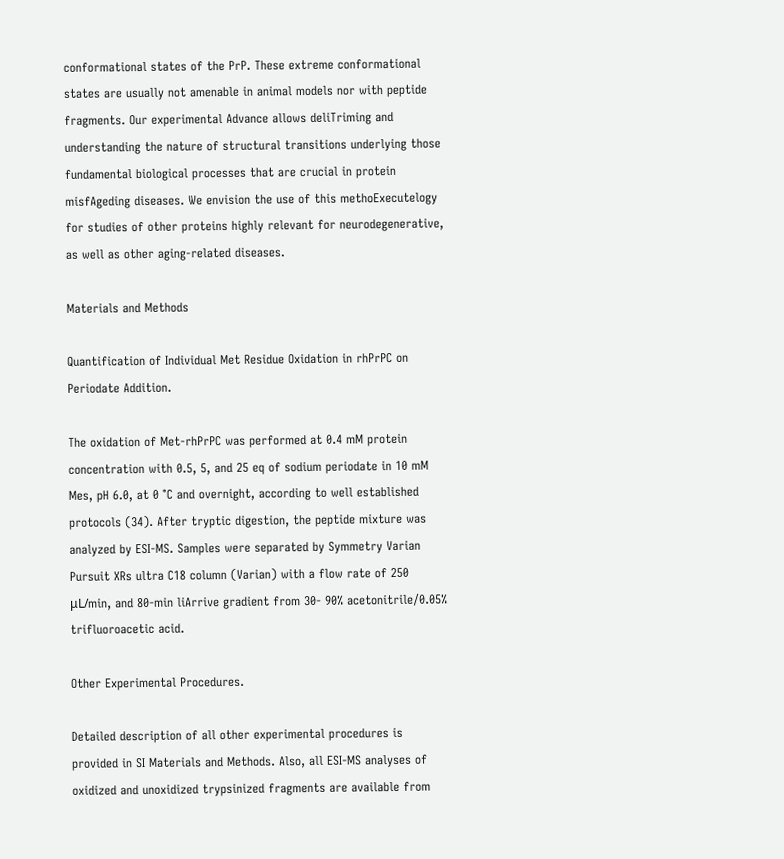conformational states of the PrP. These extreme conformational states are usually not amenable in animal models nor with peptide fragments. Our experimental Advance allows deliTriming and understanding the nature of structural transitions underlying those fundamental biological processes that are crucial in protein misfAgeding diseases. We envision the use of this methoExecutelogy for studies of other proteins highly relevant for neurodegenerative, as well as other aging-related diseases.

Materials and Methods

Quantification of Individual Met Residue Oxidation in rhPrPC on Periodate Addition.

The oxidation of Met-rhPrPC was performed at 0.4 mM protein concentration with 0.5, 5, and 25 eq of sodium periodate in 10 mM Mes, pH 6.0, at 0 °C and overnight, according to well established protocols (34). After tryptic digestion, the peptide mixture was analyzed by ESI-MS. Samples were separated by Symmetry Varian Pursuit XRs ultra C18 column (Varian) with a flow rate of 250 μL/min, and 80-min liArrive gradient from 30- 90% acetonitrile/0.05% trifluoroacetic acid.

Other Experimental Procedures.

Detailed description of all other experimental procedures is provided in SI Materials and Methods. Also, all ESI-MS analyses of oxidized and unoxidized trypsinized fragments are available from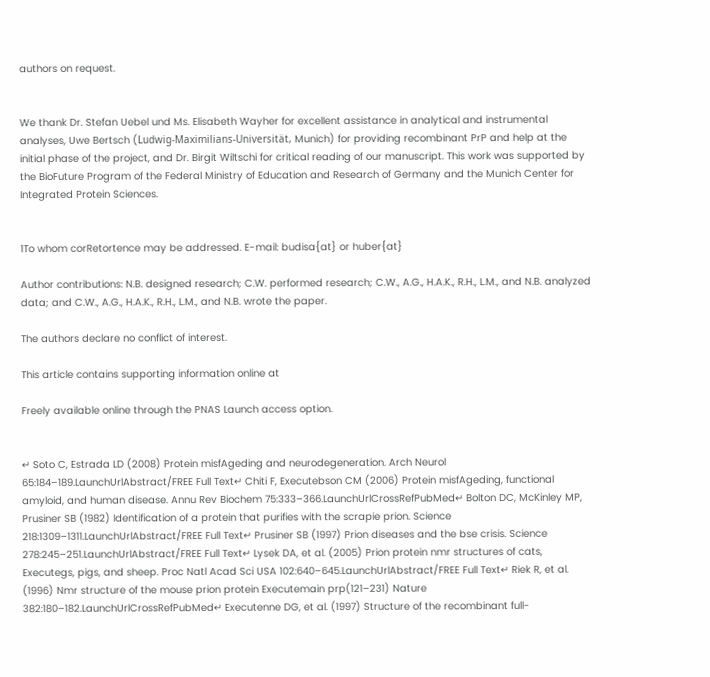authors on request.


We thank Dr. Stefan Uebel und Ms. Elisabeth Wayher for excellent assistance in analytical and instrumental analyses, Uwe Bertsch (Ludwig-Maximilians-Universität, Munich) for providing recombinant PrP and help at the initial phase of the project, and Dr. Birgit Wiltschi for critical reading of our manuscript. This work was supported by the BioFuture Program of the Federal Ministry of Education and Research of Germany and the Munich Center for Integrated Protein Sciences.


1To whom corRetortence may be addressed. E-mail: budisa{at} or huber{at}

Author contributions: N.B. designed research; C.W. performed research; C.W., A.G., H.A.K., R.H., L.M., and N.B. analyzed data; and C.W., A.G., H.A.K., R.H., L.M., and N.B. wrote the paper.

The authors declare no conflict of interest.

This article contains supporting information online at

Freely available online through the PNAS Launch access option.


↵ Soto C, Estrada LD (2008) Protein misfAgeding and neurodegeneration. Arch Neurol 65:184–189.LaunchUrlAbstract/FREE Full Text↵ Chiti F, Executebson CM (2006) Protein misfAgeding, functional amyloid, and human disease. Annu Rev Biochem 75:333–366.LaunchUrlCrossRefPubMed↵ Bolton DC, McKinley MP, Prusiner SB (1982) Identification of a protein that purifies with the scrapie prion. Science 218:1309–1311.LaunchUrlAbstract/FREE Full Text↵ Prusiner SB (1997) Prion diseases and the bse crisis. Science 278:245–251.LaunchUrlAbstract/FREE Full Text↵ Lysek DA, et al. (2005) Prion protein nmr structures of cats, Executegs, pigs, and sheep. Proc Natl Acad Sci USA 102:640–645.LaunchUrlAbstract/FREE Full Text↵ Riek R, et al. (1996) Nmr structure of the mouse prion protein Executemain prp(121–231) Nature 382:180–182.LaunchUrlCrossRefPubMed↵ Executenne DG, et al. (1997) Structure of the recombinant full-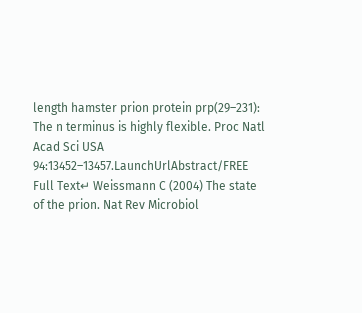length hamster prion protein prp(29–231): The n terminus is highly flexible. Proc Natl Acad Sci USA 94:13452–13457.LaunchUrlAbstract/FREE Full Text↵ Weissmann C (2004) The state of the prion. Nat Rev Microbiol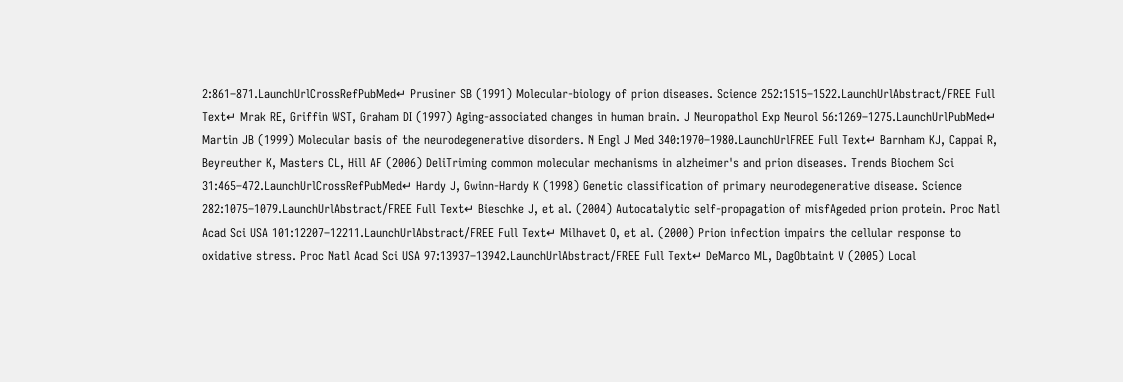2:861–871.LaunchUrlCrossRefPubMed↵ Prusiner SB (1991) Molecular-biology of prion diseases. Science 252:1515–1522.LaunchUrlAbstract/FREE Full Text↵ Mrak RE, Griffin WST, Graham DI (1997) Aging-associated changes in human brain. J Neuropathol Exp Neurol 56:1269–1275.LaunchUrlPubMed↵ Martin JB (1999) Molecular basis of the neurodegenerative disorders. N Engl J Med 340:1970–1980.LaunchUrlFREE Full Text↵ Barnham KJ, Cappai R, Beyreuther K, Masters CL, Hill AF (2006) DeliTriming common molecular mechanisms in alzheimer's and prion diseases. Trends Biochem Sci 31:465–472.LaunchUrlCrossRefPubMed↵ Hardy J, Gwinn-Hardy K (1998) Genetic classification of primary neurodegenerative disease. Science 282:1075–1079.LaunchUrlAbstract/FREE Full Text↵ Bieschke J, et al. (2004) Autocatalytic self-propagation of misfAgeded prion protein. Proc Natl Acad Sci USA 101:12207–12211.LaunchUrlAbstract/FREE Full Text↵ Milhavet O, et al. (2000) Prion infection impairs the cellular response to oxidative stress. Proc Natl Acad Sci USA 97:13937–13942.LaunchUrlAbstract/FREE Full Text↵ DeMarco ML, DagObtaint V (2005) Local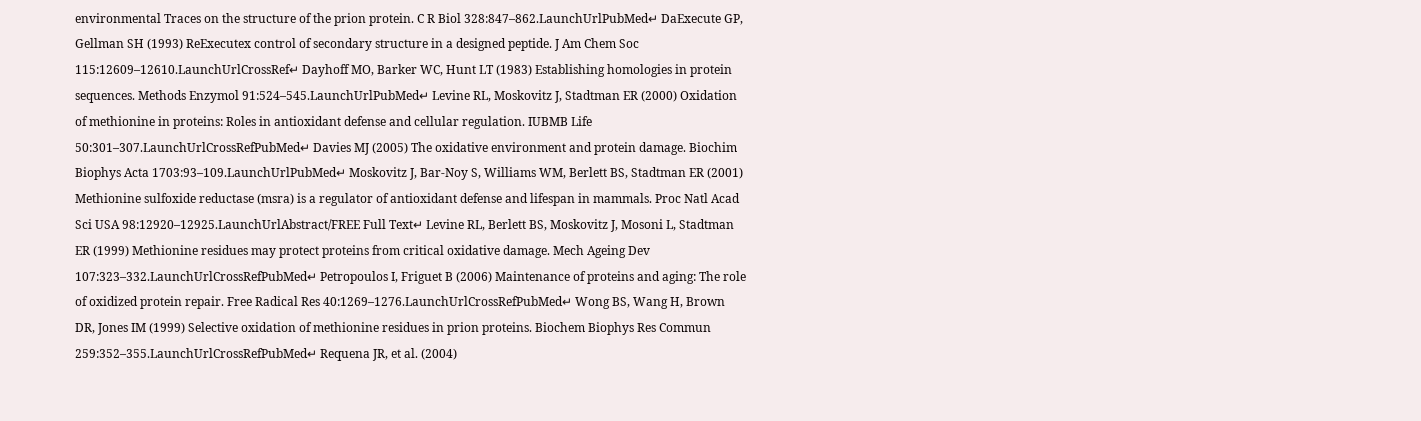environmental Traces on the structure of the prion protein. C R Biol 328:847–862.LaunchUrlPubMed↵ DaExecute GP, Gellman SH (1993) ReExecutex control of secondary structure in a designed peptide. J Am Chem Soc 115:12609–12610.LaunchUrlCrossRef↵ Dayhoff MO, Barker WC, Hunt LT (1983) Establishing homologies in protein sequences. Methods Enzymol 91:524–545.LaunchUrlPubMed↵ Levine RL, Moskovitz J, Stadtman ER (2000) Oxidation of methionine in proteins: Roles in antioxidant defense and cellular regulation. IUBMB Life 50:301–307.LaunchUrlCrossRefPubMed↵ Davies MJ (2005) The oxidative environment and protein damage. Biochim Biophys Acta 1703:93–109.LaunchUrlPubMed↵ Moskovitz J, Bar-Noy S, Williams WM, Berlett BS, Stadtman ER (2001) Methionine sulfoxide reductase (msra) is a regulator of antioxidant defense and lifespan in mammals. Proc Natl Acad Sci USA 98:12920–12925.LaunchUrlAbstract/FREE Full Text↵ Levine RL, Berlett BS, Moskovitz J, Mosoni L, Stadtman ER (1999) Methionine residues may protect proteins from critical oxidative damage. Mech Ageing Dev 107:323–332.LaunchUrlCrossRefPubMed↵ Petropoulos I, Friguet B (2006) Maintenance of proteins and aging: The role of oxidized protein repair. Free Radical Res 40:1269–1276.LaunchUrlCrossRefPubMed↵ Wong BS, Wang H, Brown DR, Jones IM (1999) Selective oxidation of methionine residues in prion proteins. Biochem Biophys Res Commun 259:352–355.LaunchUrlCrossRefPubMed↵ Requena JR, et al. (2004)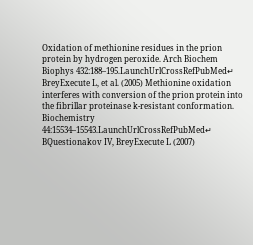Oxidation of methionine residues in the prion protein by hydrogen peroxide. Arch Biochem Biophys 432:188–195.LaunchUrlCrossRefPubMed↵ BreyExecute L, et al. (2005) Methionine oxidation interferes with conversion of the prion protein into the fibrillar proteinase k-resistant conformation. Biochemistry 44:15534–15543.LaunchUrlCrossRefPubMed↵ BQuestionakov IV, BreyExecute L (2007)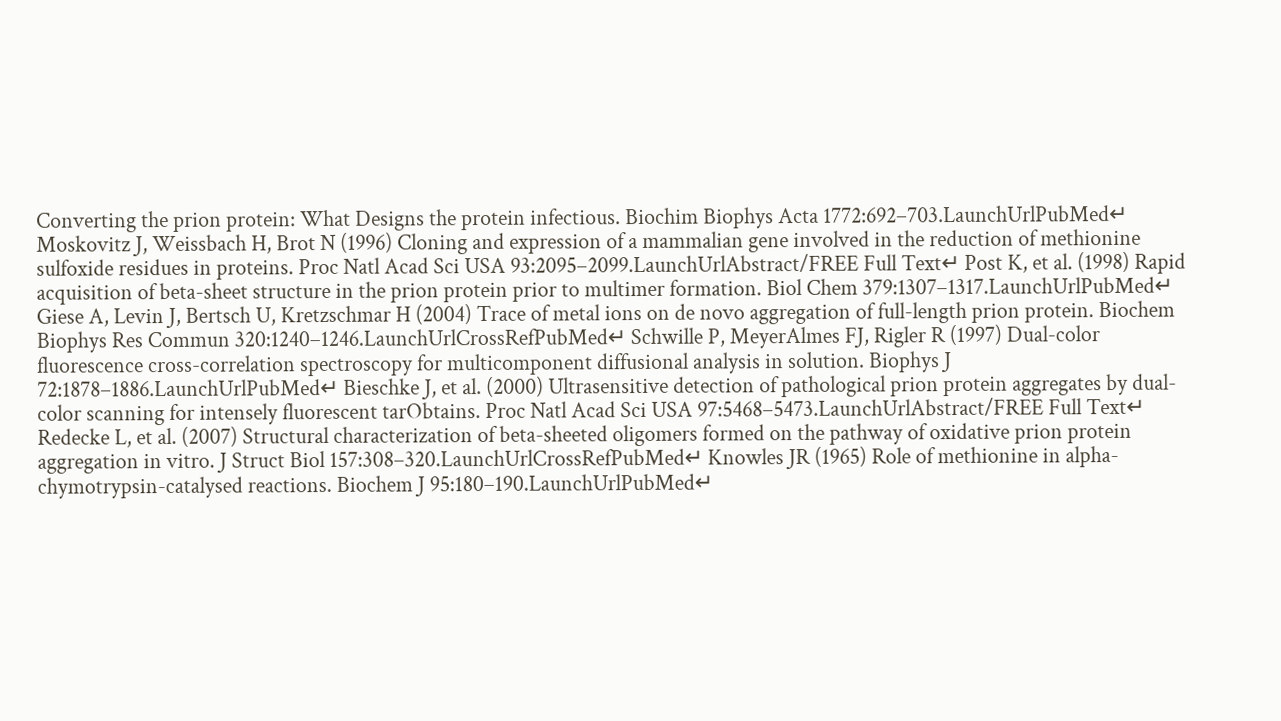Converting the prion protein: What Designs the protein infectious. Biochim Biophys Acta 1772:692–703.LaunchUrlPubMed↵ Moskovitz J, Weissbach H, Brot N (1996) Cloning and expression of a mammalian gene involved in the reduction of methionine sulfoxide residues in proteins. Proc Natl Acad Sci USA 93:2095–2099.LaunchUrlAbstract/FREE Full Text↵ Post K, et al. (1998) Rapid acquisition of beta-sheet structure in the prion protein prior to multimer formation. Biol Chem 379:1307–1317.LaunchUrlPubMed↵ Giese A, Levin J, Bertsch U, Kretzschmar H (2004) Trace of metal ions on de novo aggregation of full-length prion protein. Biochem Biophys Res Commun 320:1240–1246.LaunchUrlCrossRefPubMed↵ Schwille P, MeyerAlmes FJ, Rigler R (1997) Dual-color fluorescence cross-correlation spectroscopy for multicomponent diffusional analysis in solution. Biophys J 72:1878–1886.LaunchUrlPubMed↵ Bieschke J, et al. (2000) Ultrasensitive detection of pathological prion protein aggregates by dual-color scanning for intensely fluorescent tarObtains. Proc Natl Acad Sci USA 97:5468–5473.LaunchUrlAbstract/FREE Full Text↵ Redecke L, et al. (2007) Structural characterization of beta-sheeted oligomers formed on the pathway of oxidative prion protein aggregation in vitro. J Struct Biol 157:308–320.LaunchUrlCrossRefPubMed↵ Knowles JR (1965) Role of methionine in alpha-chymotrypsin-catalysed reactions. Biochem J 95:180–190.LaunchUrlPubMed↵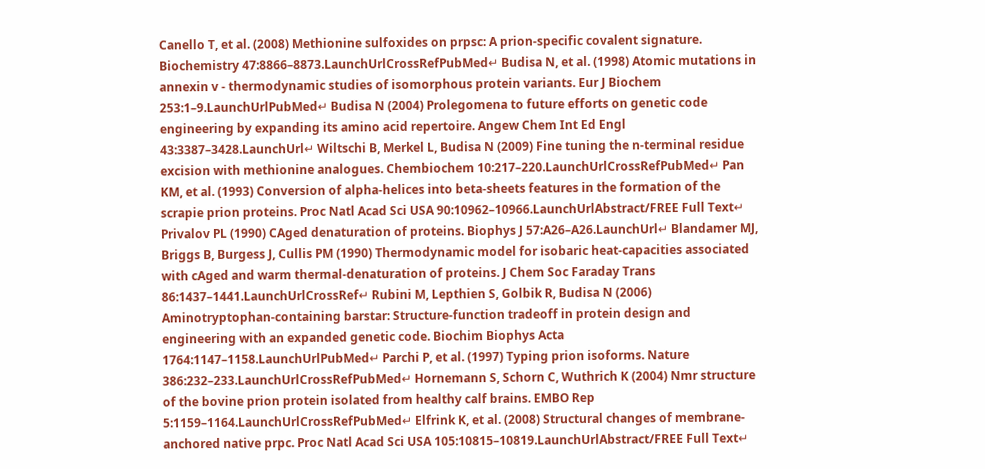Canello T, et al. (2008) Methionine sulfoxides on prpsc: A prion-specific covalent signature. Biochemistry 47:8866–8873.LaunchUrlCrossRefPubMed↵ Budisa N, et al. (1998) Atomic mutations in annexin v - thermodynamic studies of isomorphous protein variants. Eur J Biochem 253:1–9.LaunchUrlPubMed↵ Budisa N (2004) Prolegomena to future efforts on genetic code engineering by expanding its amino acid repertoire. Angew Chem Int Ed Engl 43:3387–3428.LaunchUrl↵ Wiltschi B, Merkel L, Budisa N (2009) Fine tuning the n-terminal residue excision with methionine analogues. Chembiochem 10:217–220.LaunchUrlCrossRefPubMed↵ Pan KM, et al. (1993) Conversion of alpha-helices into beta-sheets features in the formation of the scrapie prion proteins. Proc Natl Acad Sci USA 90:10962–10966.LaunchUrlAbstract/FREE Full Text↵ Privalov PL (1990) CAged denaturation of proteins. Biophys J 57:A26–A26.LaunchUrl↵ Blandamer MJ, Briggs B, Burgess J, Cullis PM (1990) Thermodynamic model for isobaric heat-capacities associated with cAged and warm thermal-denaturation of proteins. J Chem Soc Faraday Trans 86:1437–1441.LaunchUrlCrossRef↵ Rubini M, Lepthien S, Golbik R, Budisa N (2006) Aminotryptophan-containing barstar: Structure-function tradeoff in protein design and engineering with an expanded genetic code. Biochim Biophys Acta 1764:1147–1158.LaunchUrlPubMed↵ Parchi P, et al. (1997) Typing prion isoforms. Nature 386:232–233.LaunchUrlCrossRefPubMed↵ Hornemann S, Schorn C, Wuthrich K (2004) Nmr structure of the bovine prion protein isolated from healthy calf brains. EMBO Rep 5:1159–1164.LaunchUrlCrossRefPubMed↵ Elfrink K, et al. (2008) Structural changes of membrane-anchored native prpc. Proc Natl Acad Sci USA 105:10815–10819.LaunchUrlAbstract/FREE Full Text↵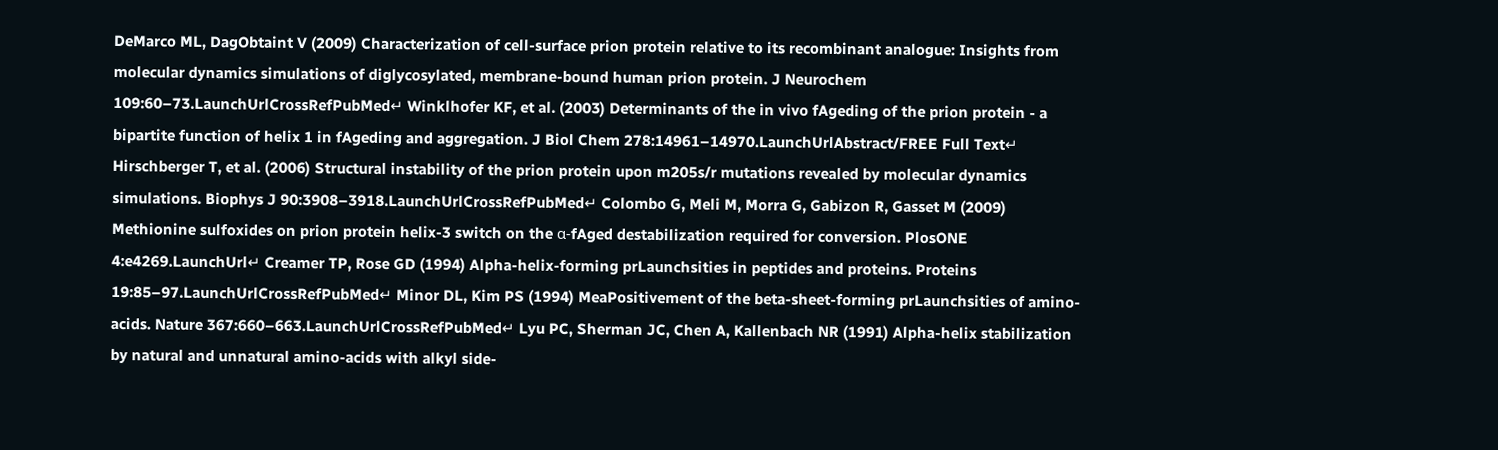DeMarco ML, DagObtaint V (2009) Characterization of cell-surface prion protein relative to its recombinant analogue: Insights from molecular dynamics simulations of diglycosylated, membrane-bound human prion protein. J Neurochem 109:60–73.LaunchUrlCrossRefPubMed↵ Winklhofer KF, et al. (2003) Determinants of the in vivo fAgeding of the prion protein - a bipartite function of helix 1 in fAgeding and aggregation. J Biol Chem 278:14961–14970.LaunchUrlAbstract/FREE Full Text↵ Hirschberger T, et al. (2006) Structural instability of the prion protein upon m205s/r mutations revealed by molecular dynamics simulations. Biophys J 90:3908–3918.LaunchUrlCrossRefPubMed↵ Colombo G, Meli M, Morra G, Gabizon R, Gasset M (2009) Methionine sulfoxides on prion protein helix-3 switch on the α-fAged destabilization required for conversion. PlosONE 4:e4269.LaunchUrl↵ Creamer TP, Rose GD (1994) Alpha-helix-forming prLaunchsities in peptides and proteins. Proteins 19:85–97.LaunchUrlCrossRefPubMed↵ Minor DL, Kim PS (1994) MeaPositivement of the beta-sheet-forming prLaunchsities of amino-acids. Nature 367:660–663.LaunchUrlCrossRefPubMed↵ Lyu PC, Sherman JC, Chen A, Kallenbach NR (1991) Alpha-helix stabilization by natural and unnatural amino-acids with alkyl side-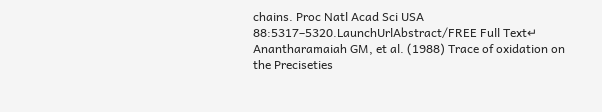chains. Proc Natl Acad Sci USA 88:5317–5320.LaunchUrlAbstract/FREE Full Text↵ Anantharamaiah GM, et al. (1988) Trace of oxidation on the Preciseties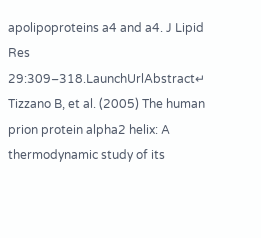apolipoproteins a4 and a4. J Lipid Res 29:309–318.LaunchUrlAbstract↵ Tizzano B, et al. (2005) The human prion protein alpha2 helix: A thermodynamic study of its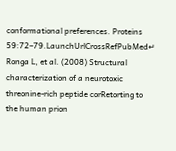conformational preferences. Proteins 59:72–79.LaunchUrlCrossRefPubMed↵ Ronga L, et al. (2008) Structural characterization of a neurotoxic threonine-rich peptide corRetorting to the human prion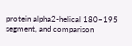protein alpha2-helical 180–195 segment, and comparison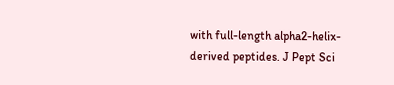with full-length alpha2-helix-derived peptides. J Pept Sci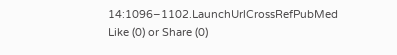14:1096–1102.LaunchUrlCrossRefPubMed
Like (0) or Share (0)